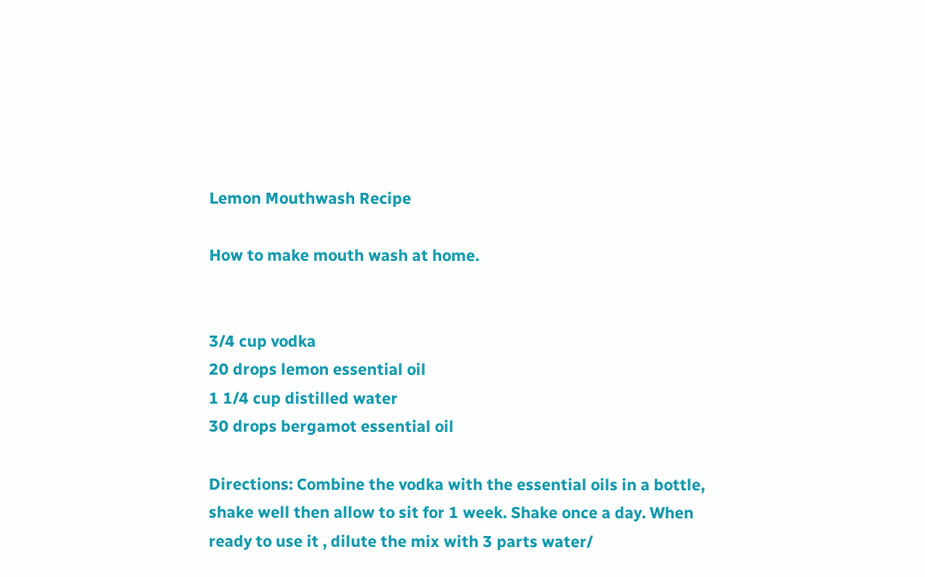Lemon Mouthwash Recipe

How to make mouth wash at home.


3/4 cup vodka
20 drops lemon essential oil
1 1/4 cup distilled water
30 drops bergamot essential oil

Directions: Combine the vodka with the essential oils in a bottle, shake well then allow to sit for 1 week. Shake once a day. When ready to use it , dilute the mix with 3 parts water/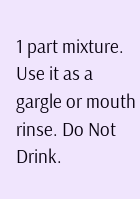1 part mixture. Use it as a gargle or mouth rinse. Do Not Drink.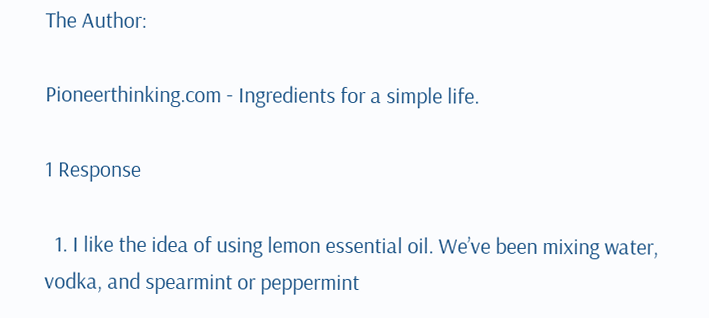The Author:

Pioneerthinking.com - Ingredients for a simple life.

1 Response

  1. I like the idea of using lemon essential oil. We’ve been mixing water, vodka, and spearmint or peppermint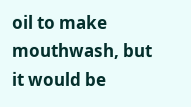oil to make mouthwash, but it would be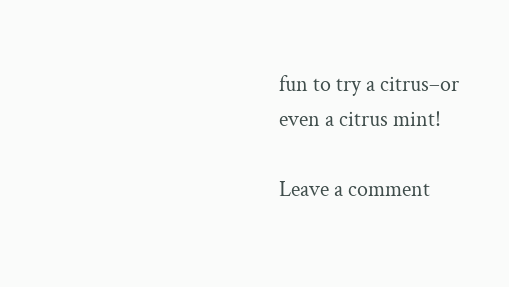fun to try a citrus–or even a citrus mint!

Leave a comment